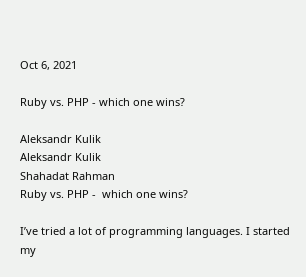Oct 6, 2021

Ruby vs. PHP - which one wins?

Aleksandr Kulik
Aleksandr Kulik
Shahadat Rahman
Ruby vs. PHP -  which one wins?

I’ve tried a lot of programming languages. I started my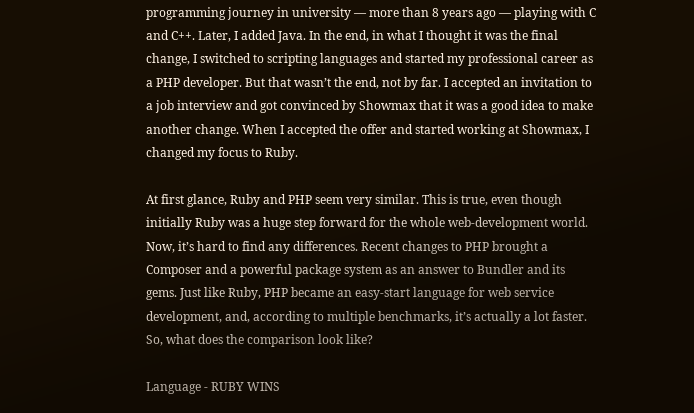programming journey in university — more than 8 years ago — playing with C and C++. Later, I added Java. In the end, in what I thought it was the final change, I switched to scripting languages and started my professional career as a PHP developer. But that wasn’t the end, not by far. I accepted an invitation to a job interview and got convinced by Showmax that it was a good idea to make another change. When I accepted the offer and started working at Showmax, I changed my focus to Ruby.

At first glance, Ruby and PHP seem very similar. This is true, even though initially Ruby was a huge step forward for the whole web-development world. Now, it’s hard to find any differences. Recent changes to PHP brought a Composer and a powerful package system as an answer to Bundler and its gems. Just like Ruby, PHP became an easy-start language for web service development, and, according to multiple benchmarks, it’s actually a lot faster. So, what does the comparison look like?

Language - RUBY WINS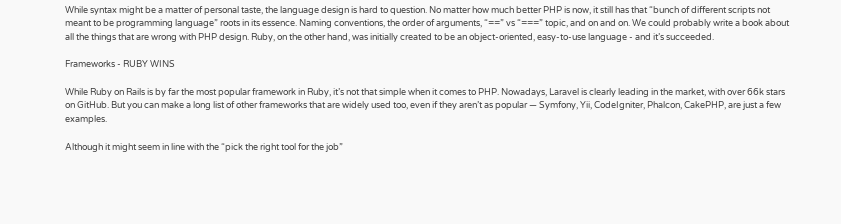While syntax might be a matter of personal taste, the language design is hard to question. No matter how much better PHP is now, it still has that “bunch of different scripts not meant to be programming language” roots in its essence. Naming conventions, the order of arguments, “==” vs “===” topic, and on and on. We could probably write a book about all the things that are wrong with PHP design. Ruby, on the other hand, was initially created to be an object-oriented, easy-to-use language - and it’s succeeded.

Frameworks - RUBY WINS

While Ruby on Rails is by far the most popular framework in Ruby, it’s not that simple when it comes to PHP. Nowadays, Laravel is clearly leading in the market, with over 66k stars on GitHub. But you can make a long list of other frameworks that are widely used too, even if they aren’t as popular — Symfony, Yii, CodeIgniter, Phalcon, CakePHP, are just a few examples.

Although it might seem in line with the “pick the right tool for the job”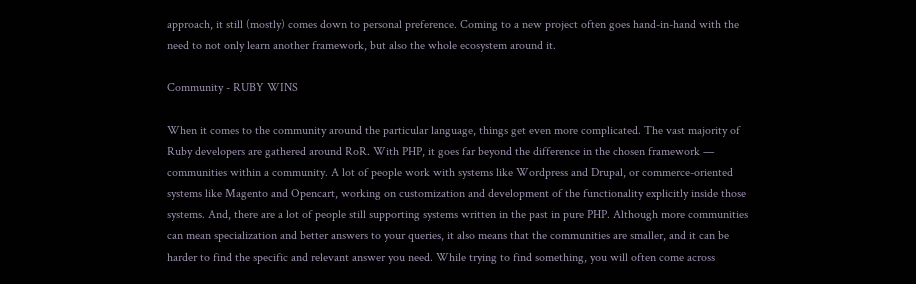approach, it still (mostly) comes down to personal preference. Coming to a new project often goes hand-in-hand with the need to not only learn another framework, but also the whole ecosystem around it.

Community - RUBY WINS

When it comes to the community around the particular language, things get even more complicated. The vast majority of Ruby developers are gathered around RoR. With PHP, it goes far beyond the difference in the chosen framework — communities within a community. A lot of people work with systems like Wordpress and Drupal, or commerce-oriented systems like Magento and Opencart, working on customization and development of the functionality explicitly inside those systems. And, there are a lot of people still supporting systems written in the past in pure PHP. Although more communities can mean specialization and better answers to your queries, it also means that the communities are smaller, and it can be harder to find the specific and relevant answer you need. While trying to find something, you will often come across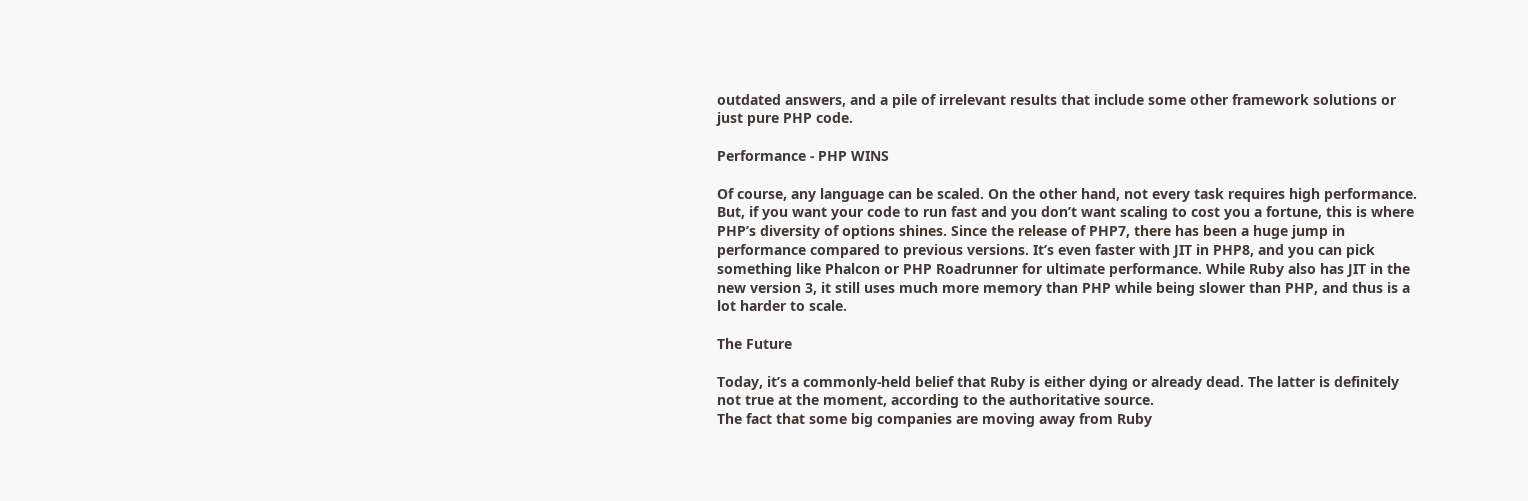outdated answers, and a pile of irrelevant results that include some other framework solutions or just pure PHP code.

Performance - PHP WINS

Of course, any language can be scaled. On the other hand, not every task requires high performance. But, if you want your code to run fast and you don’t want scaling to cost you a fortune, this is where PHP’s diversity of options shines. Since the release of PHP7, there has been a huge jump in performance compared to previous versions. It’s even faster with JIT in PHP8, and you can pick something like Phalcon or PHP Roadrunner for ultimate performance. While Ruby also has JIT in the new version 3, it still uses much more memory than PHP while being slower than PHP, and thus is a lot harder to scale.

The Future

Today, it’s a commonly-held belief that Ruby is either dying or already dead. The latter is definitely not true at the moment, according to the authoritative source.
The fact that some big companies are moving away from Ruby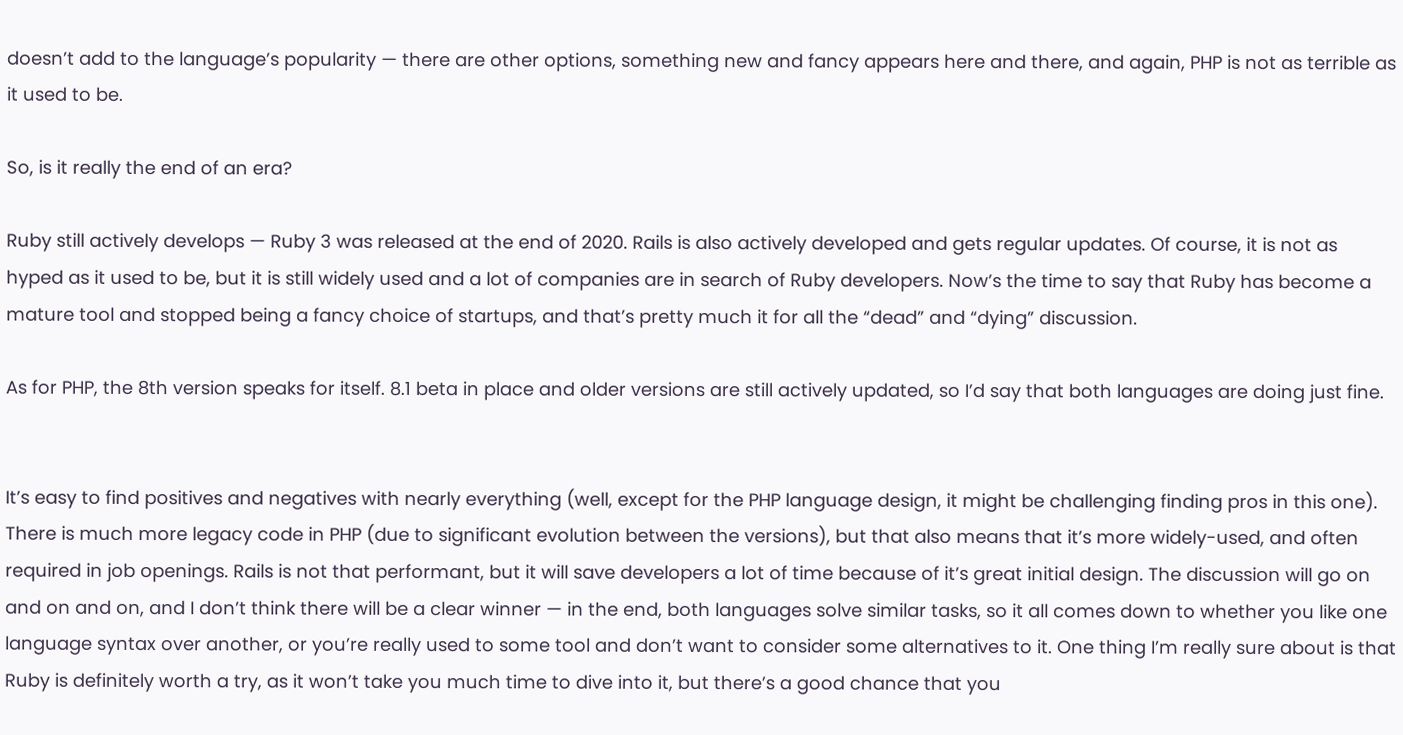doesn’t add to the language’s popularity — there are other options, something new and fancy appears here and there, and again, PHP is not as terrible as it used to be.

So, is it really the end of an era?

Ruby still actively develops — Ruby 3 was released at the end of 2020. Rails is also actively developed and gets regular updates. Of course, it is not as hyped as it used to be, but it is still widely used and a lot of companies are in search of Ruby developers. Now’s the time to say that Ruby has become a mature tool and stopped being a fancy choice of startups, and that’s pretty much it for all the “dead” and “dying” discussion.

As for PHP, the 8th version speaks for itself. 8.1 beta in place and older versions are still actively updated, so I’d say that both languages are doing just fine.


It’s easy to find positives and negatives with nearly everything (well, except for the PHP language design, it might be challenging finding pros in this one). There is much more legacy code in PHP (due to significant evolution between the versions), but that also means that it’s more widely-used, and often required in job openings. Rails is not that performant, but it will save developers a lot of time because of it’s great initial design. The discussion will go on and on and on, and I don’t think there will be a clear winner — in the end, both languages solve similar tasks, so it all comes down to whether you like one language syntax over another, or you’re really used to some tool and don’t want to consider some alternatives to it. One thing I’m really sure about is that Ruby is definitely worth a try, as it won’t take you much time to dive into it, but there’s a good chance that you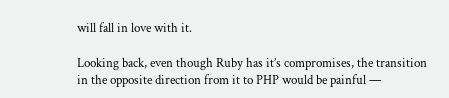will fall in love with it.

Looking back, even though Ruby has it’s compromises, the transition in the opposite direction from it to PHP would be painful —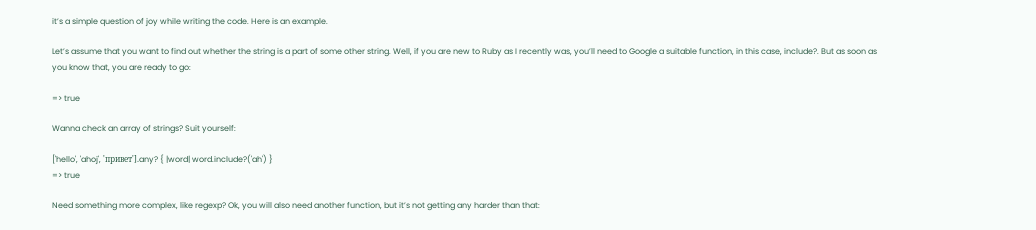it’s a simple question of joy while writing the code. Here is an example.

Let’s assume that you want to find out whether the string is a part of some other string. Well, if you are new to Ruby as I recently was, you’ll need to Google a suitable function, in this case, include?. But as soon as you know that, you are ready to go:

=> true

Wanna check an array of strings? Suit yourself:

['hello', 'ahoj', 'привет'].any? { |word| word.include?('ah') }
=> true

Need something more complex, like regexp? Ok, you will also need another function, but it’s not getting any harder than that: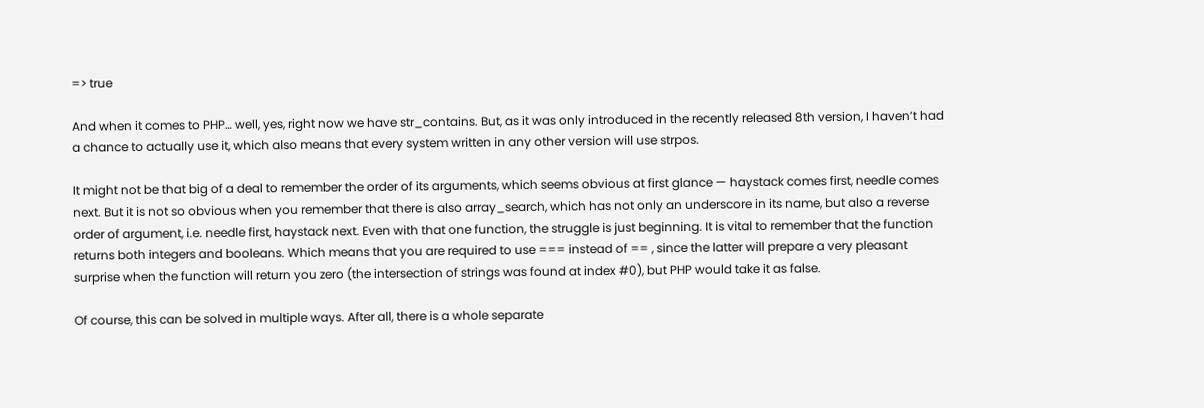=> true

And when it comes to PHP… well, yes, right now we have str_contains. But, as it was only introduced in the recently released 8th version, I haven’t had a chance to actually use it, which also means that every system written in any other version will use strpos.

It might not be that big of a deal to remember the order of its arguments, which seems obvious at first glance — haystack comes first, needle comes next. But it is not so obvious when you remember that there is also array_search, which has not only an underscore in its name, but also a reverse order of argument, i.e. needle first, haystack next. Even with that one function, the struggle is just beginning. It is vital to remember that the function returns both integers and booleans. Which means that you are required to use === instead of == , since the latter will prepare a very pleasant surprise when the function will return you zero (the intersection of strings was found at index #0), but PHP would take it as false.

Of course, this can be solved in multiple ways. After all, there is a whole separate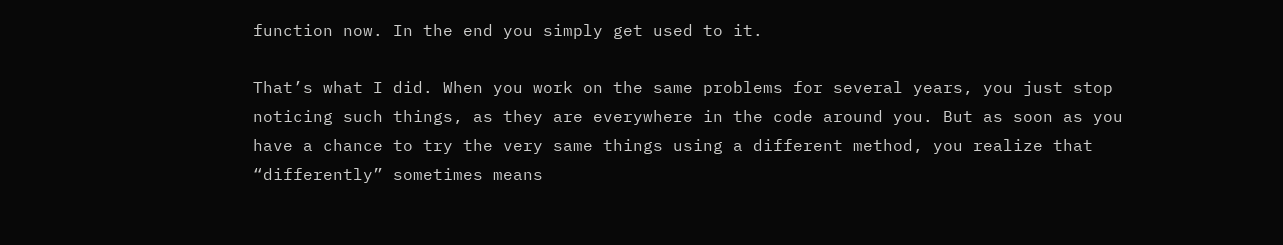function now. In the end you simply get used to it.

That’s what I did. When you work on the same problems for several years, you just stop noticing such things, as they are everywhere in the code around you. But as soon as you have a chance to try the very same things using a different method, you realize that “differently” sometimes means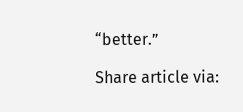“better.”

Share article via: